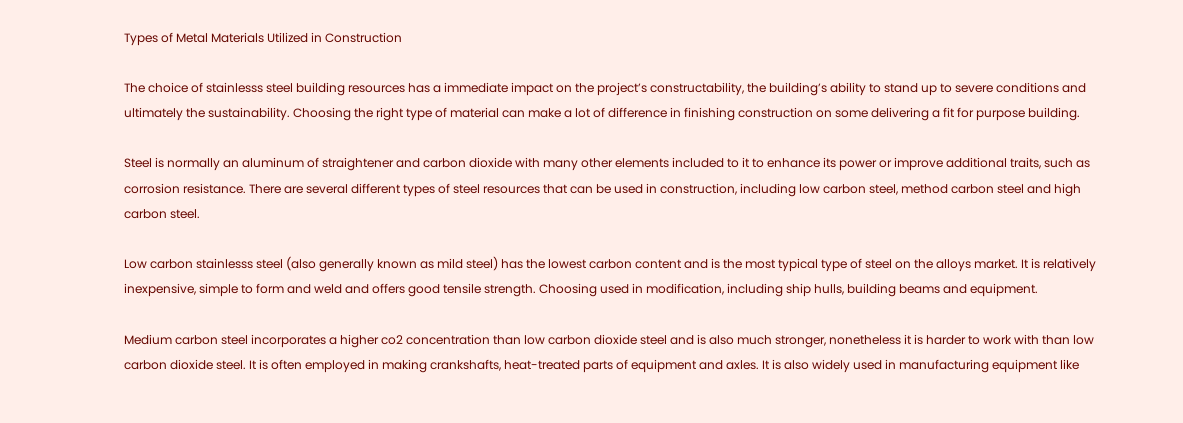Types of Metal Materials Utilized in Construction

The choice of stainlesss steel building resources has a immediate impact on the project’s constructability, the building’s ability to stand up to severe conditions and ultimately the sustainability. Choosing the right type of material can make a lot of difference in finishing construction on some delivering a fit for purpose building.

Steel is normally an aluminum of straightener and carbon dioxide with many other elements included to it to enhance its power or improve additional traits, such as corrosion resistance. There are several different types of steel resources that can be used in construction, including low carbon steel, method carbon steel and high carbon steel.

Low carbon stainlesss steel (also generally known as mild steel) has the lowest carbon content and is the most typical type of steel on the alloys market. It is relatively inexpensive, simple to form and weld and offers good tensile strength. Choosing used in modification, including ship hulls, building beams and equipment.

Medium carbon steel incorporates a higher co2 concentration than low carbon dioxide steel and is also much stronger, nonetheless it is harder to work with than low carbon dioxide steel. It is often employed in making crankshafts, heat-treated parts of equipment and axles. It is also widely used in manufacturing equipment like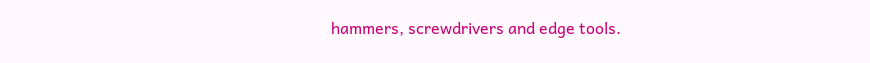hammers, screwdrivers and edge tools.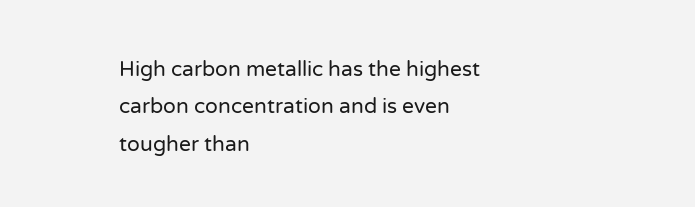High carbon metallic has the highest carbon concentration and is even tougher than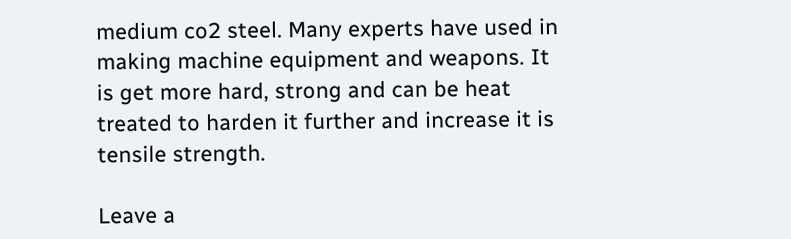medium co2 steel. Many experts have used in making machine equipment and weapons. It is get more hard, strong and can be heat treated to harden it further and increase it is tensile strength.

Leave a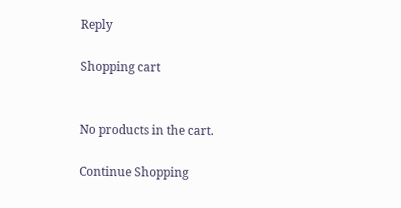Reply

Shopping cart


No products in the cart.

Continue Shopping